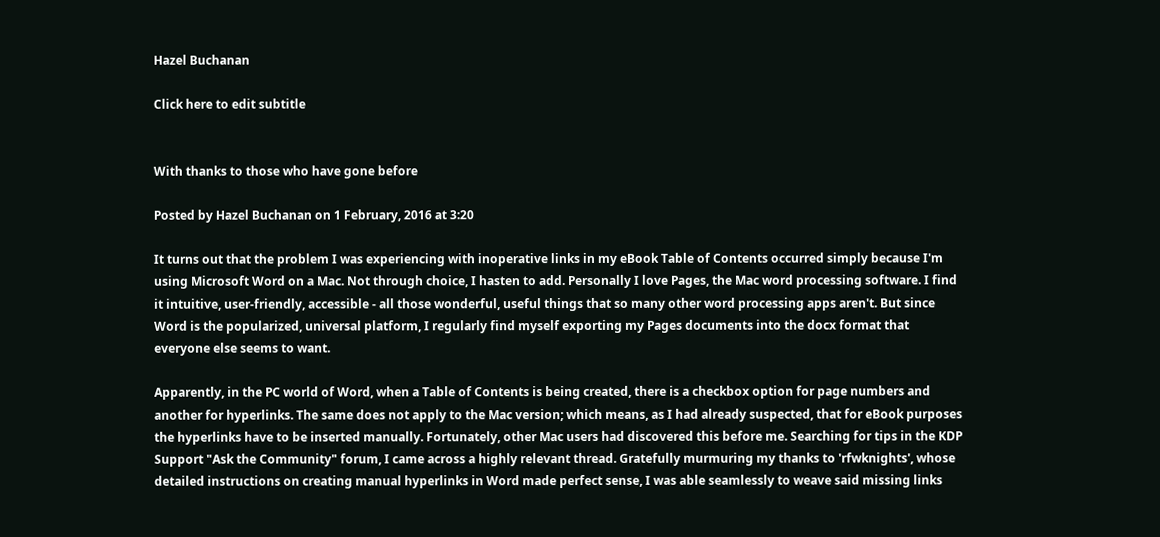Hazel Buchanan

Click here to edit subtitle


With thanks to those who have gone before

Posted by Hazel Buchanan on 1 February, 2016 at 3:20

It turns out that the problem I was experiencing with inoperative links in my eBook Table of Contents occurred simply because I'm using Microsoft Word on a Mac. Not through choice, I hasten to add. Personally I love Pages, the Mac word processing software. I find it intuitive, user-friendly, accessible - all those wonderful, useful things that so many other word processing apps aren't. But since Word is the popularized, universal platform, I regularly find myself exporting my Pages documents into the docx format that everyone else seems to want.

Apparently, in the PC world of Word, when a Table of Contents is being created, there is a checkbox option for page numbers and another for hyperlinks. The same does not apply to the Mac version; which means, as I had already suspected, that for eBook purposes the hyperlinks have to be inserted manually. Fortunately, other Mac users had discovered this before me. Searching for tips in the KDP Support "Ask the Community" forum, I came across a highly relevant thread. Gratefully murmuring my thanks to 'rfwknights', whose detailed instructions on creating manual hyperlinks in Word made perfect sense, I was able seamlessly to weave said missing links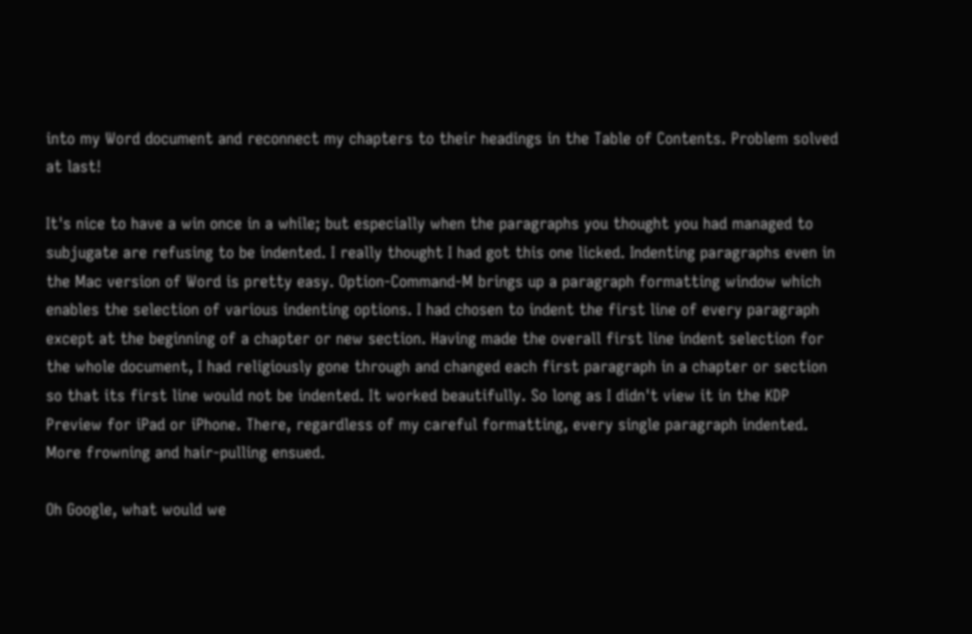into my Word document and reconnect my chapters to their headings in the Table of Contents. Problem solved at last!

It's nice to have a win once in a while; but especially when the paragraphs you thought you had managed to subjugate are refusing to be indented. I really thought I had got this one licked. Indenting paragraphs even in the Mac version of Word is pretty easy. Option-Command-M brings up a paragraph formatting window which enables the selection of various indenting options. I had chosen to indent the first line of every paragraph except at the beginning of a chapter or new section. Having made the overall first line indent selection for the whole document, I had religiously gone through and changed each first paragraph in a chapter or section so that its first line would not be indented. It worked beautifully. So long as I didn't view it in the KDP Preview for iPad or iPhone. There, regardless of my careful formatting, every single paragraph indented. More frowning and hair-pulling ensued.

Oh Google, what would we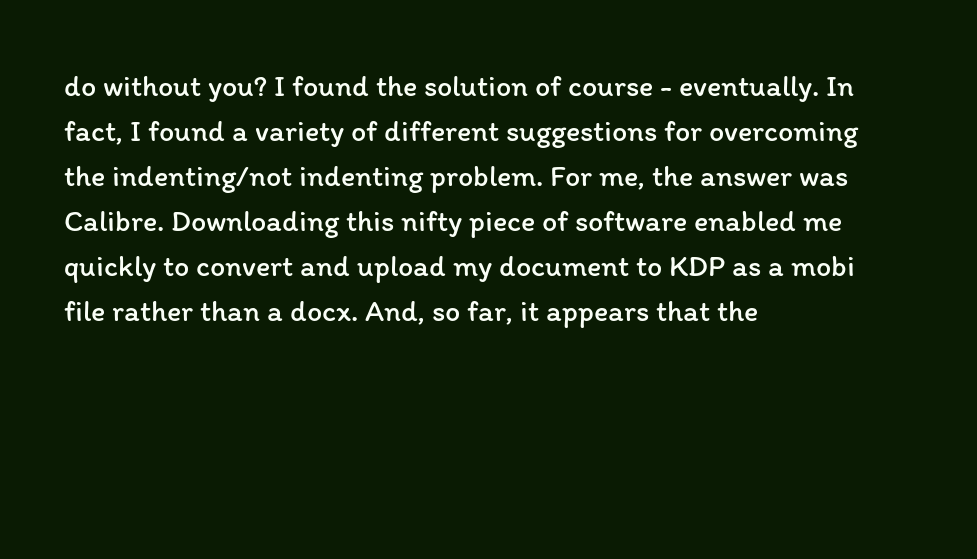do without you? I found the solution of course - eventually. In fact, I found a variety of different suggestions for overcoming the indenting/not indenting problem. For me, the answer was Calibre. Downloading this nifty piece of software enabled me quickly to convert and upload my document to KDP as a mobi file rather than a docx. And, so far, it appears that the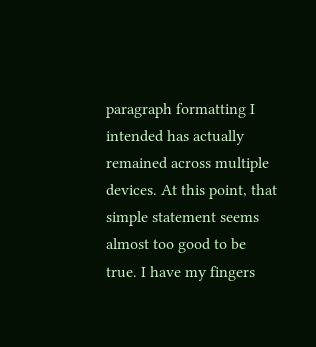paragraph formatting I intended has actually remained across multiple devices. At this point, that simple statement seems almost too good to be true. I have my fingers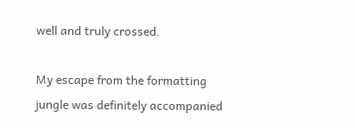well and truly crossed.

My escape from the formatting jungle was definitely accompanied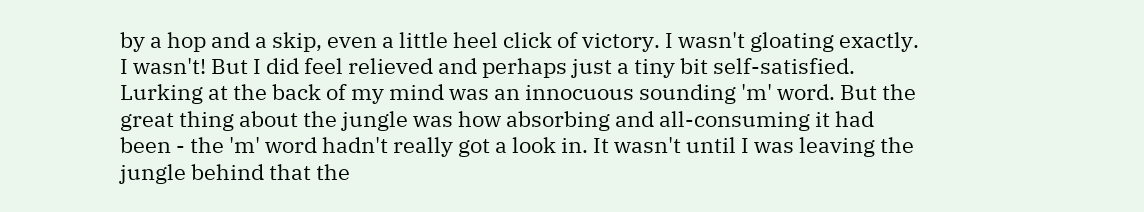by a hop and a skip, even a little heel click of victory. I wasn't gloating exactly. I wasn't! But I did feel relieved and perhaps just a tiny bit self-satisfied. Lurking at the back of my mind was an innocuous sounding 'm' word. But the great thing about the jungle was how absorbing and all-consuming it had been - the 'm' word hadn't really got a look in. It wasn't until I was leaving the jungle behind that the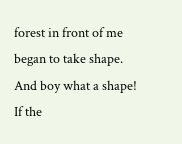forest in front of me began to take shape. And boy what a shape! If the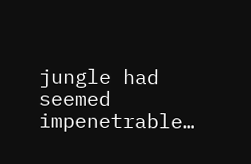jungle had seemed impenetrable…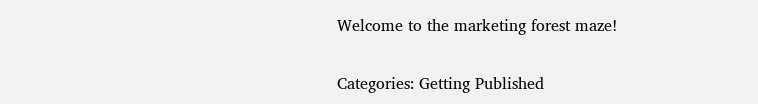Welcome to the marketing forest maze!

Categories: Getting Published